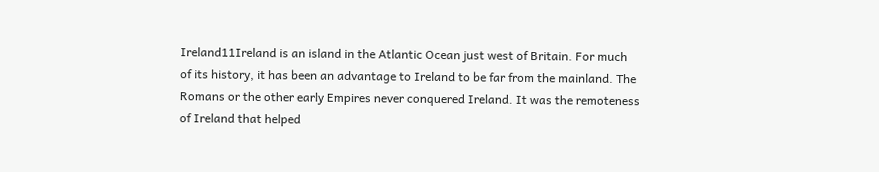Ireland11Ireland is an island in the Atlantic Ocean just west of Britain. For much of its history, it has been an advantage to Ireland to be far from the mainland. The Romans or the other early Empires never conquered Ireland. It was the remoteness of Ireland that helped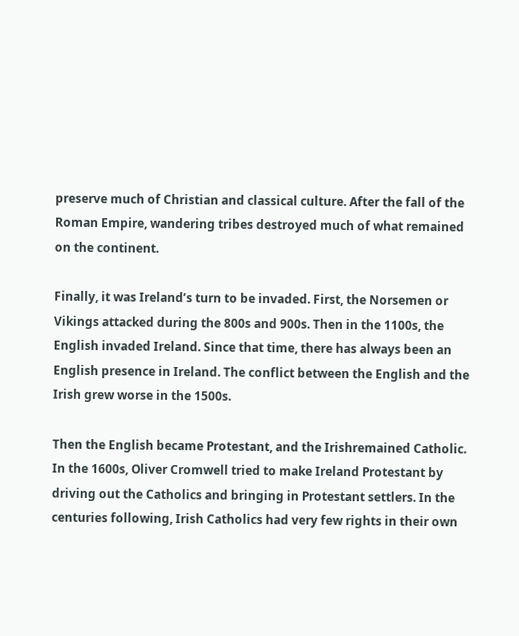preserve much of Christian and classical culture. After the fall of the Roman Empire, wandering tribes destroyed much of what remained on the continent.

Finally, it was Ireland’s turn to be invaded. First, the Norsemen or Vikings attacked during the 800s and 900s. Then in the 1100s, the English invaded Ireland. Since that time, there has always been an English presence in Ireland. The conflict between the English and the Irish grew worse in the 1500s.

Then the English became Protestant, and the Irishremained Catholic. In the 1600s, Oliver Cromwell tried to make Ireland Protestant by driving out the Catholics and bringing in Protestant settlers. In the centuries following, Irish Catholics had very few rights in their own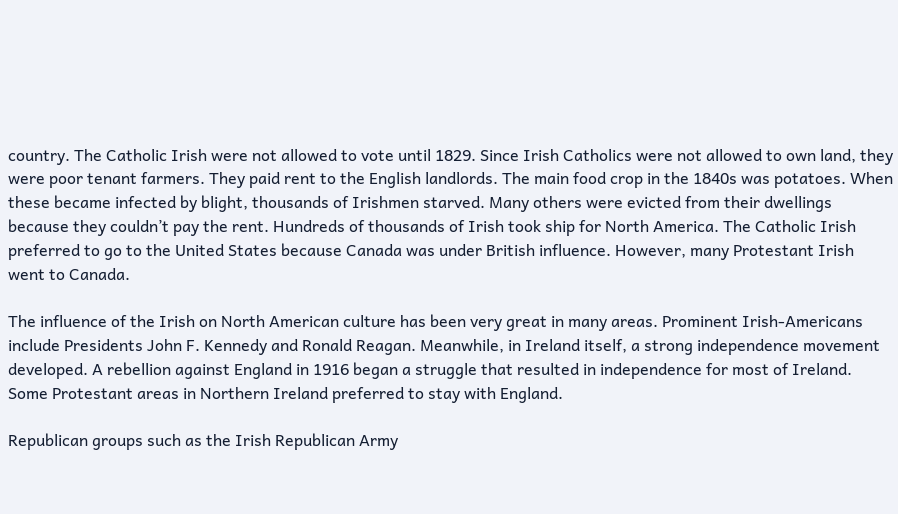country. The Catholic Irish were not allowed to vote until 1829. Since Irish Catholics were not allowed to own land, they were poor tenant farmers. They paid rent to the English landlords. The main food crop in the 1840s was potatoes. When these became infected by blight, thousands of Irishmen starved. Many others were evicted from their dwellings because they couldn’t pay the rent. Hundreds of thousands of Irish took ship for North America. The Catholic Irish preferred to go to the United States because Canada was under British influence. However, many Protestant Irish went to Canada.

The influence of the Irish on North American culture has been very great in many areas. Prominent Irish-Americans include Presidents John F. Kennedy and Ronald Reagan. Meanwhile, in Ireland itself, a strong independence movement developed. A rebellion against England in 1916 began a struggle that resulted in independence for most of Ireland. Some Protestant areas in Northern Ireland preferred to stay with England.

Republican groups such as the Irish Republican Army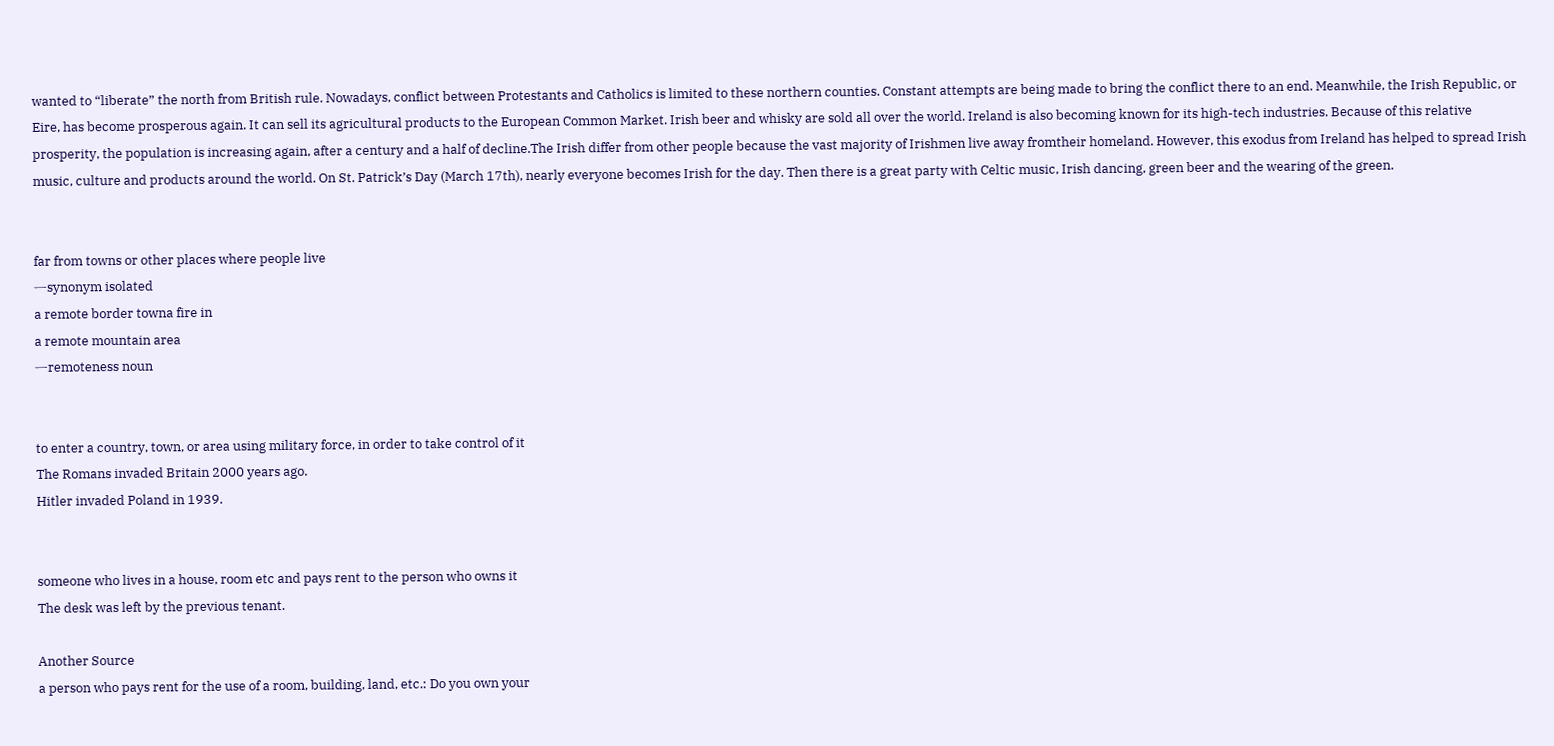wanted to “liberate” the north from British rule. Nowadays, conflict between Protestants and Catholics is limited to these northern counties. Constant attempts are being made to bring the conflict there to an end. Meanwhile, the Irish Republic, or Eire, has become prosperous again. It can sell its agricultural products to the European Common Market. Irish beer and whisky are sold all over the world. Ireland is also becoming known for its high-tech industries. Because of this relative prosperity, the population is increasing again, after a century and a half of decline.The Irish differ from other people because the vast majority of Irishmen live away fromtheir homeland. However, this exodus from Ireland has helped to spread Irish music, culture and products around the world. On St. Patrick’s Day (March 17th), nearly everyone becomes Irish for the day. Then there is a great party with Celtic music, Irish dancing, green beer and the wearing of the green.


far from towns or other places where people live
ᅳsynonym isolated
a remote border towna fire in
a remote mountain area
ᅳremoteness noun


to enter a country, town, or area using military force, in order to take control of it
The Romans invaded Britain 2000 years ago.
Hitler invaded Poland in 1939.


someone who lives in a house, room etc and pays rent to the person who owns it
The desk was left by the previous tenant.

Another Source
a person who pays rent for the use of a room, building, land, etc.: Do you own your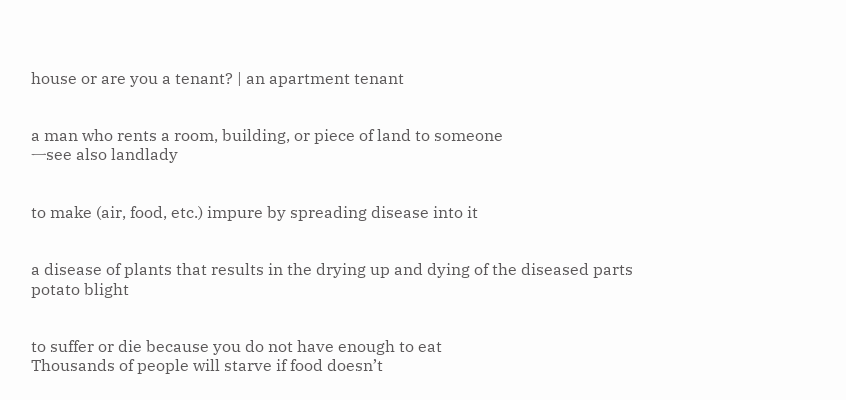house or are you a tenant? | an apartment tenant


a man who rents a room, building, or piece of land to someone
ᅳsee also landlady


to make (air, food, etc.) impure by spreading disease into it


a disease of plants that results in the drying up and dying of the diseased parts
potato blight


to suffer or die because you do not have enough to eat
Thousands of people will starve if food doesn’t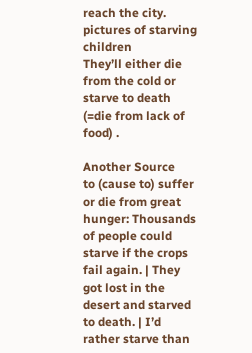reach the city.
pictures of starving children
They’ll either die from the cold or starve to death (=die from lack of food) .

Another Source
to (cause to) suffer or die from great hunger: Thousands of people could starve if the crops fail again. | They got lost in the desert and starved to death. | I’d rather starve than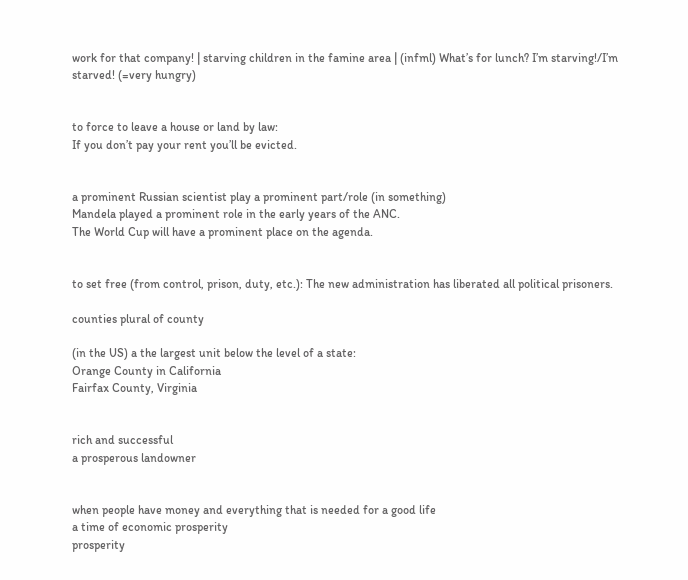work for that company! | starving children in the famine area | (infml) What’s for lunch? I’m starving!/I’m starved! (=very hungry)


to force to leave a house or land by law:
If you don’t pay your rent you’ll be evicted.


a prominent Russian scientist play a prominent part/role (in something)
Mandela played a prominent role in the early years of the ANC.
The World Cup will have a prominent place on the agenda.


to set free (from control, prison, duty, etc.): The new administration has liberated all political prisoners.

counties plural of county

(in the US) a the largest unit below the level of a state:
Orange County in California
Fairfax County, Virginia


rich and successful
a prosperous landowner


when people have money and everything that is needed for a good life
a time of economic prosperity
prosperity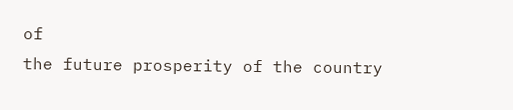of
the future prosperity of the country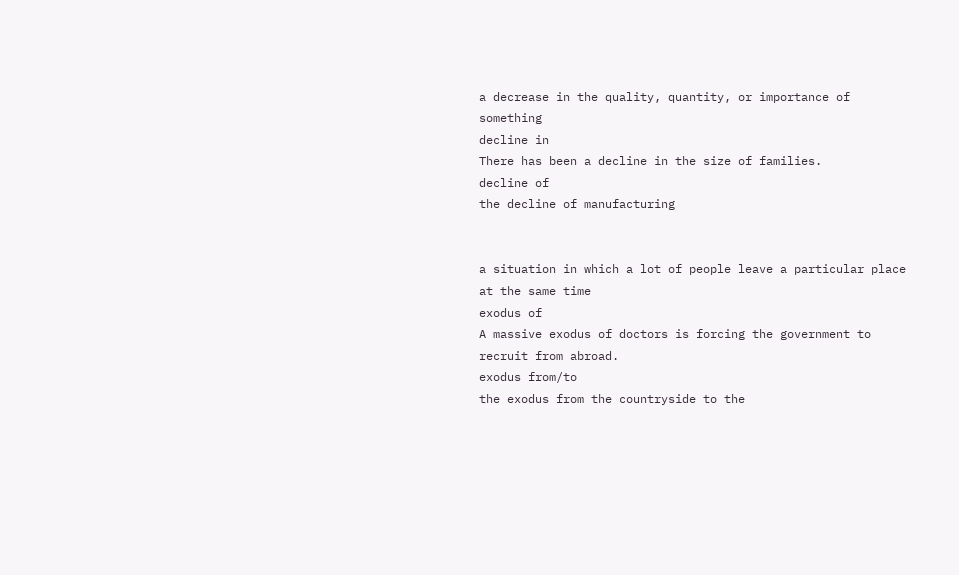a decrease in the quality, quantity, or importance of something
decline in
There has been a decline in the size of families.
decline of
the decline of manufacturing


a situation in which a lot of people leave a particular place at the same time
exodus of
A massive exodus of doctors is forcing the government to recruit from abroad.
exodus from/to
the exodus from the countryside to the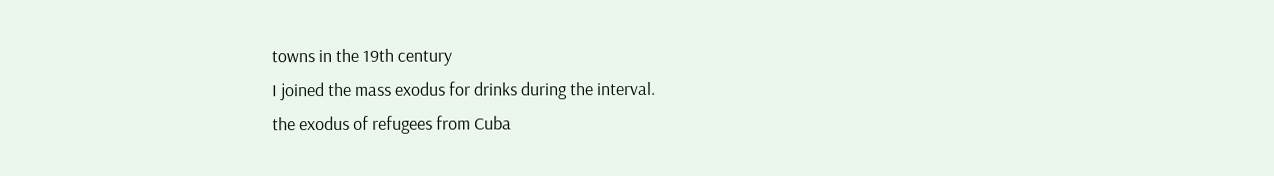towns in the 19th century
I joined the mass exodus for drinks during the interval.
the exodus of refugees from Cuba